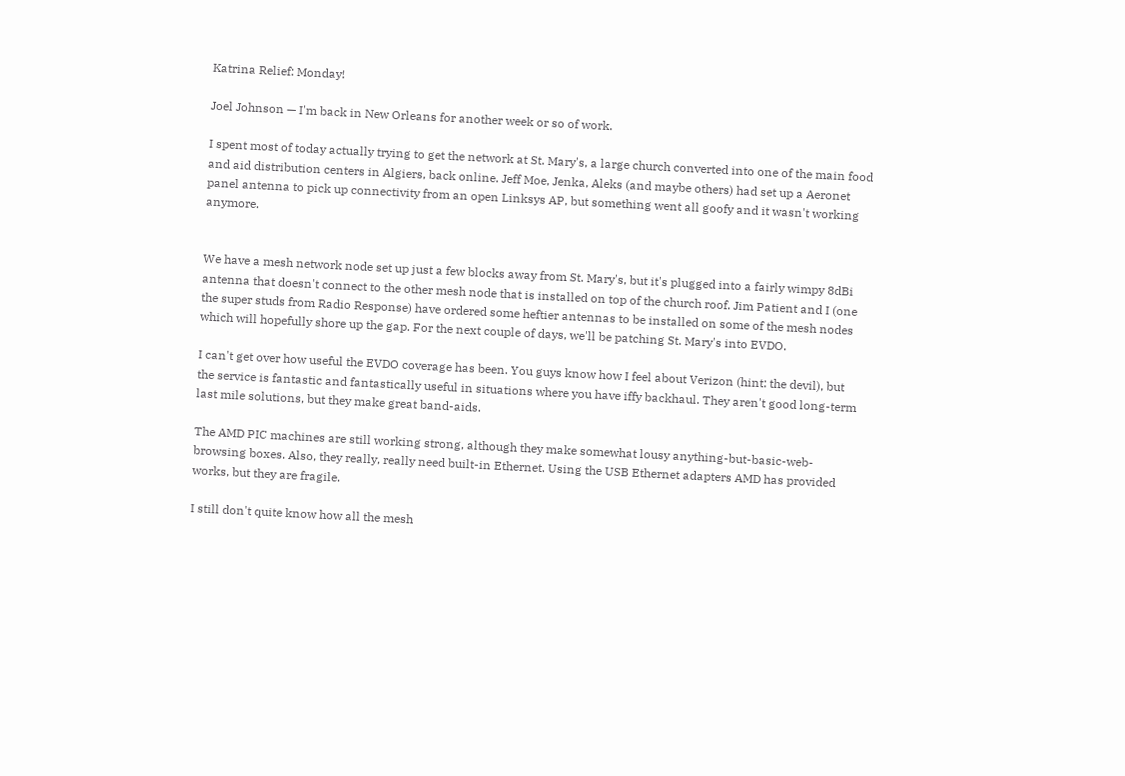Katrina Relief: Monday!

Joel Johnson — I'm back in New Orleans for another week or so of work.

I spent most of today actually trying to get the network at St. Mary's, a large church converted into one of the main food and aid distribution centers in Algiers, back online. Jeff Moe, Jenka, Aleks (and maybe others) had set up a Aeronet panel antenna to pick up connectivity from an open Linksys AP, but something went all goofy and it wasn't working anymore.


We have a mesh network node set up just a few blocks away from St. Mary's, but it's plugged into a fairly wimpy 8dBi antenna that doesn't connect to the other mesh node that is installed on top of the church roof. Jim Patient and I (one the super studs from Radio Response) have ordered some heftier antennas to be installed on some of the mesh nodes which will hopefully shore up the gap. For the next couple of days, we'll be patching St. Mary's into EVDO.

I can't get over how useful the EVDO coverage has been. You guys know how I feel about Verizon (hint: the devil), but the service is fantastic and fantastically useful in situations where you have iffy backhaul. They aren't good long-term last mile solutions, but they make great band-aids.

The AMD PIC machines are still working strong, although they make somewhat lousy anything-but-basic-web-browsing boxes. Also, they really, really need built-in Ethernet. Using the USB Ethernet adapters AMD has provided works, but they are fragile.

I still don't quite know how all the mesh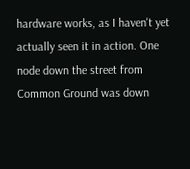hardware works, as I haven't yet actually seen it in action. One node down the street from Common Ground was down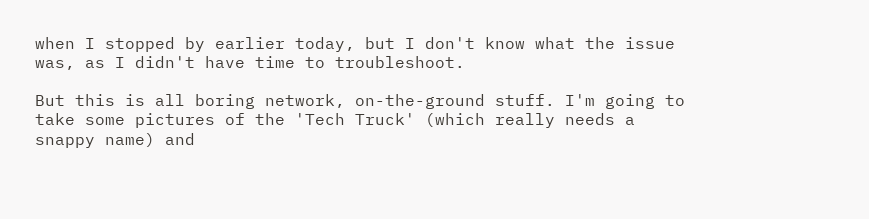when I stopped by earlier today, but I don't know what the issue was, as I didn't have time to troubleshoot.

But this is all boring network, on-the-ground stuff. I'm going to take some pictures of the 'Tech Truck' (which really needs a snappy name) and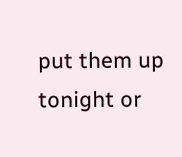put them up tonight or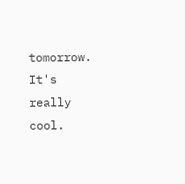tomorrow. It's really cool.